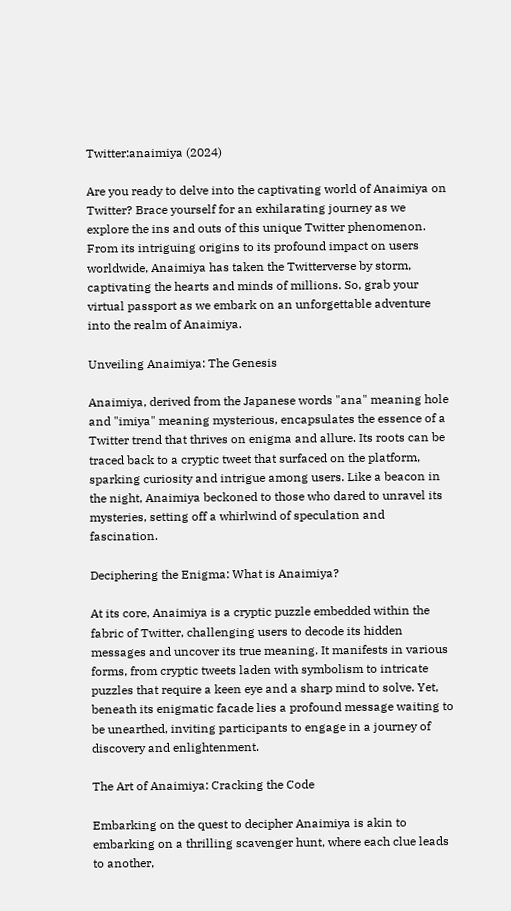Twitter:anaimiya (2024)

Are you ready to delve into the captivating world of Anaimiya on Twitter? Brace yourself for an exhilarating journey as we explore the ins and outs of this unique Twitter phenomenon. From its intriguing origins to its profound impact on users worldwide, Anaimiya has taken the Twitterverse by storm, captivating the hearts and minds of millions. So, grab your virtual passport as we embark on an unforgettable adventure into the realm of Anaimiya.

Unveiling Anaimiya: The Genesis

Anaimiya, derived from the Japanese words "ana" meaning hole and "imiya" meaning mysterious, encapsulates the essence of a Twitter trend that thrives on enigma and allure. Its roots can be traced back to a cryptic tweet that surfaced on the platform, sparking curiosity and intrigue among users. Like a beacon in the night, Anaimiya beckoned to those who dared to unravel its mysteries, setting off a whirlwind of speculation and fascination.

Deciphering the Enigma: What is Anaimiya?

At its core, Anaimiya is a cryptic puzzle embedded within the fabric of Twitter, challenging users to decode its hidden messages and uncover its true meaning. It manifests in various forms, from cryptic tweets laden with symbolism to intricate puzzles that require a keen eye and a sharp mind to solve. Yet, beneath its enigmatic facade lies a profound message waiting to be unearthed, inviting participants to engage in a journey of discovery and enlightenment.

The Art of Anaimiya: Cracking the Code

Embarking on the quest to decipher Anaimiya is akin to embarking on a thrilling scavenger hunt, where each clue leads to another,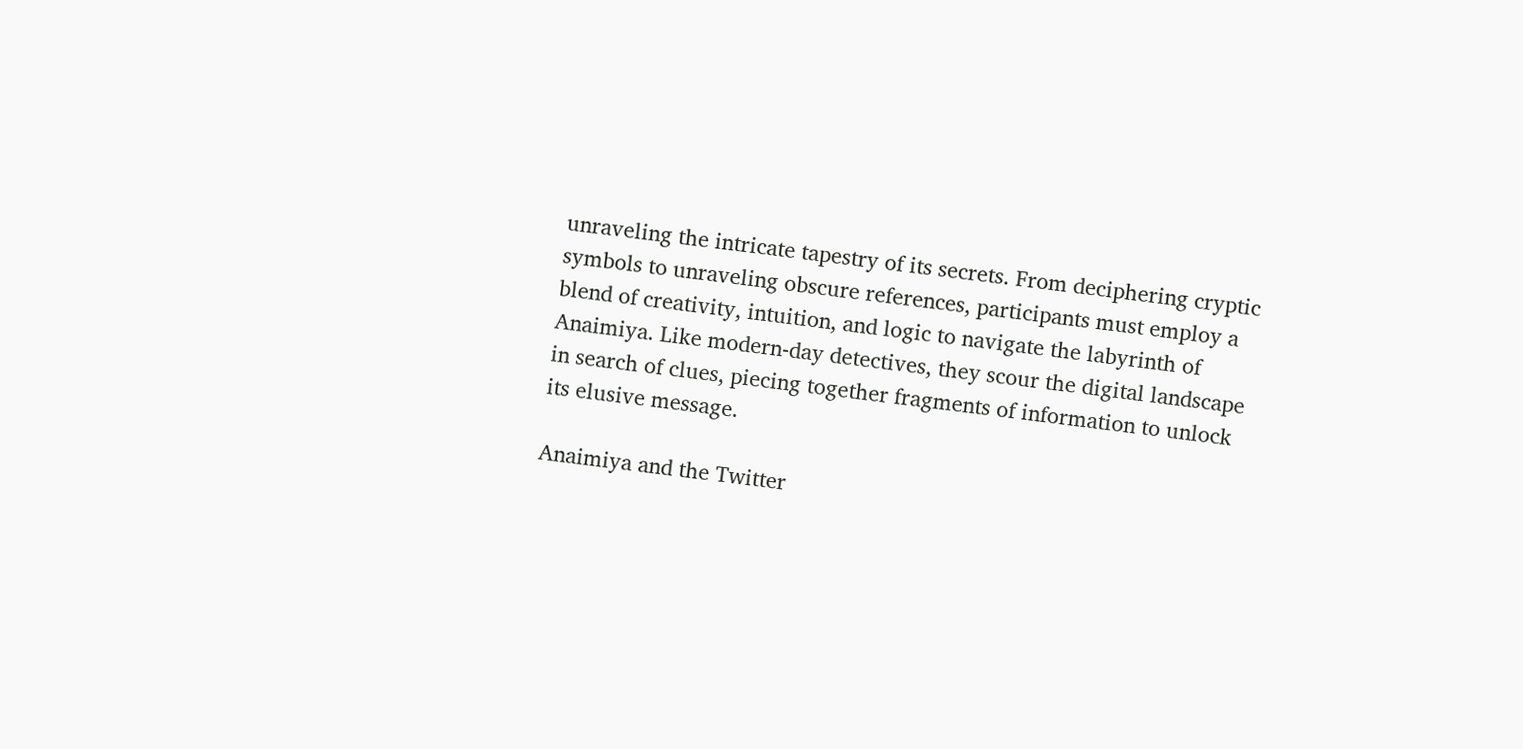unraveling the intricate tapestry of its secrets. From deciphering cryptic symbols to unraveling obscure references, participants must employ a blend of creativity, intuition, and logic to navigate the labyrinth of Anaimiya. Like modern-day detectives, they scour the digital landscape in search of clues, piecing together fragments of information to unlock its elusive message.

Anaimiya and the Twitter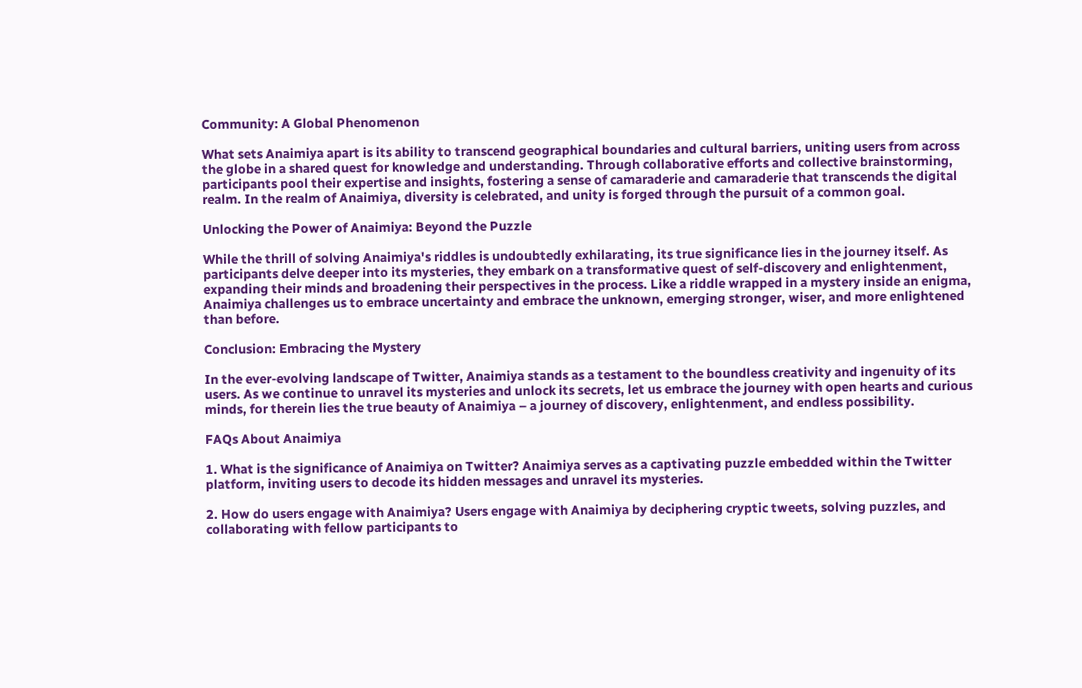Community: A Global Phenomenon

What sets Anaimiya apart is its ability to transcend geographical boundaries and cultural barriers, uniting users from across the globe in a shared quest for knowledge and understanding. Through collaborative efforts and collective brainstorming, participants pool their expertise and insights, fostering a sense of camaraderie and camaraderie that transcends the digital realm. In the realm of Anaimiya, diversity is celebrated, and unity is forged through the pursuit of a common goal.

Unlocking the Power of Anaimiya: Beyond the Puzzle

While the thrill of solving Anaimiya's riddles is undoubtedly exhilarating, its true significance lies in the journey itself. As participants delve deeper into its mysteries, they embark on a transformative quest of self-discovery and enlightenment, expanding their minds and broadening their perspectives in the process. Like a riddle wrapped in a mystery inside an enigma, Anaimiya challenges us to embrace uncertainty and embrace the unknown, emerging stronger, wiser, and more enlightened than before.

Conclusion: Embracing the Mystery

In the ever-evolving landscape of Twitter, Anaimiya stands as a testament to the boundless creativity and ingenuity of its users. As we continue to unravel its mysteries and unlock its secrets, let us embrace the journey with open hearts and curious minds, for therein lies the true beauty of Anaimiya – a journey of discovery, enlightenment, and endless possibility.

FAQs About Anaimiya

1. What is the significance of Anaimiya on Twitter? Anaimiya serves as a captivating puzzle embedded within the Twitter platform, inviting users to decode its hidden messages and unravel its mysteries.

2. How do users engage with Anaimiya? Users engage with Anaimiya by deciphering cryptic tweets, solving puzzles, and collaborating with fellow participants to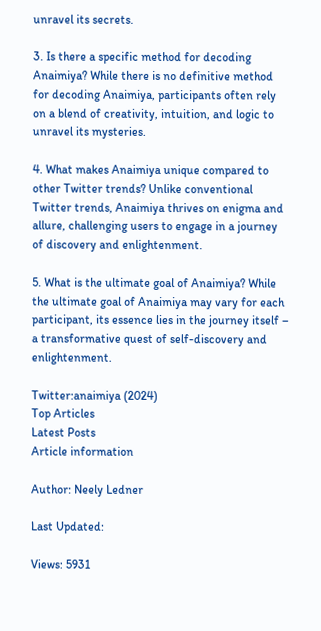unravel its secrets.

3. Is there a specific method for decoding Anaimiya? While there is no definitive method for decoding Anaimiya, participants often rely on a blend of creativity, intuition, and logic to unravel its mysteries.

4. What makes Anaimiya unique compared to other Twitter trends? Unlike conventional Twitter trends, Anaimiya thrives on enigma and allure, challenging users to engage in a journey of discovery and enlightenment.

5. What is the ultimate goal of Anaimiya? While the ultimate goal of Anaimiya may vary for each participant, its essence lies in the journey itself – a transformative quest of self-discovery and enlightenment.

Twitter:anaimiya (2024)
Top Articles
Latest Posts
Article information

Author: Neely Ledner

Last Updated:

Views: 5931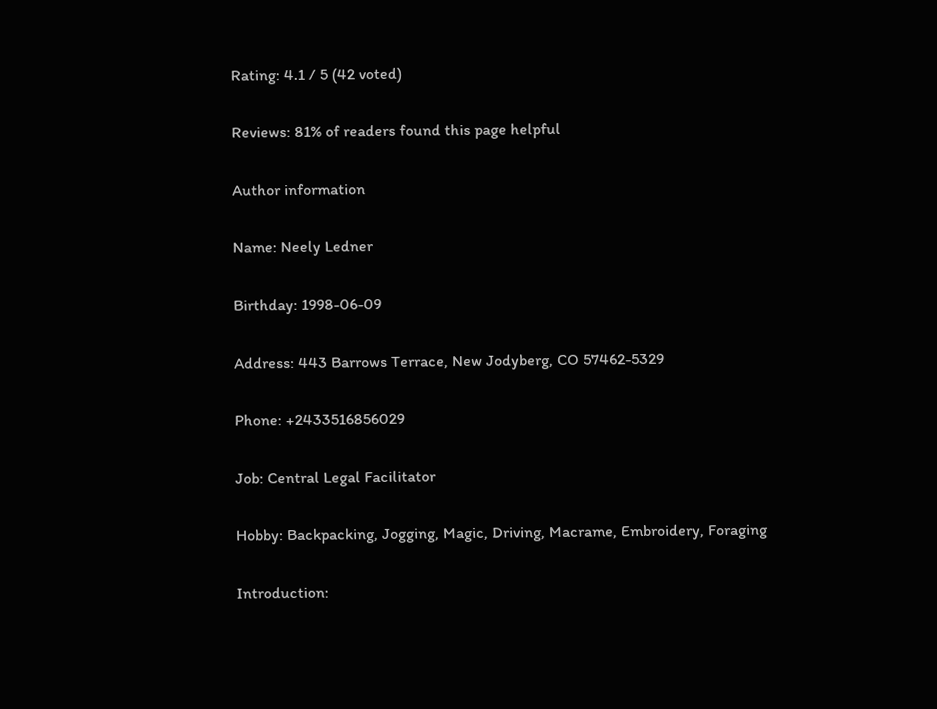Rating: 4.1 / 5 (42 voted)

Reviews: 81% of readers found this page helpful

Author information

Name: Neely Ledner

Birthday: 1998-06-09

Address: 443 Barrows Terrace, New Jodyberg, CO 57462-5329

Phone: +2433516856029

Job: Central Legal Facilitator

Hobby: Backpacking, Jogging, Magic, Driving, Macrame, Embroidery, Foraging

Introduction: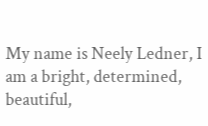My name is Neely Ledner, I am a bright, determined, beautiful,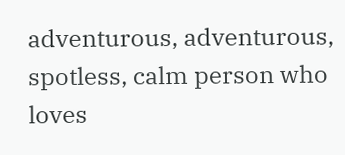adventurous, adventurous, spotless, calm person who loves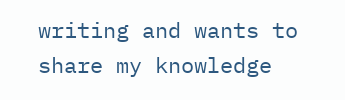writing and wants to share my knowledge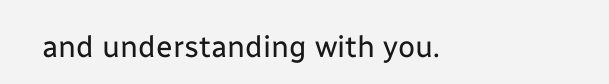and understanding with you.